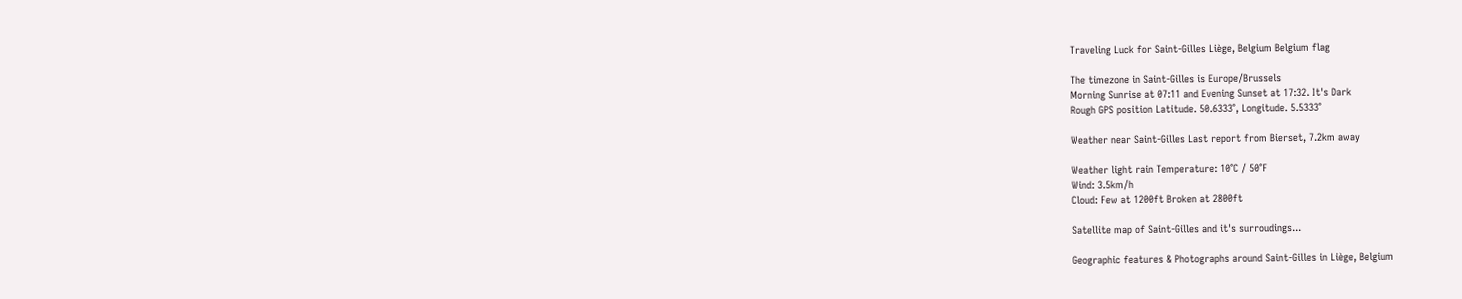Traveling Luck for Saint-Gilles Liège, Belgium Belgium flag

The timezone in Saint-Gilles is Europe/Brussels
Morning Sunrise at 07:11 and Evening Sunset at 17:32. It's Dark
Rough GPS position Latitude. 50.6333°, Longitude. 5.5333°

Weather near Saint-Gilles Last report from Bierset, 7.2km away

Weather light rain Temperature: 10°C / 50°F
Wind: 3.5km/h
Cloud: Few at 1200ft Broken at 2800ft

Satellite map of Saint-Gilles and it's surroudings...

Geographic features & Photographs around Saint-Gilles in Liège, Belgium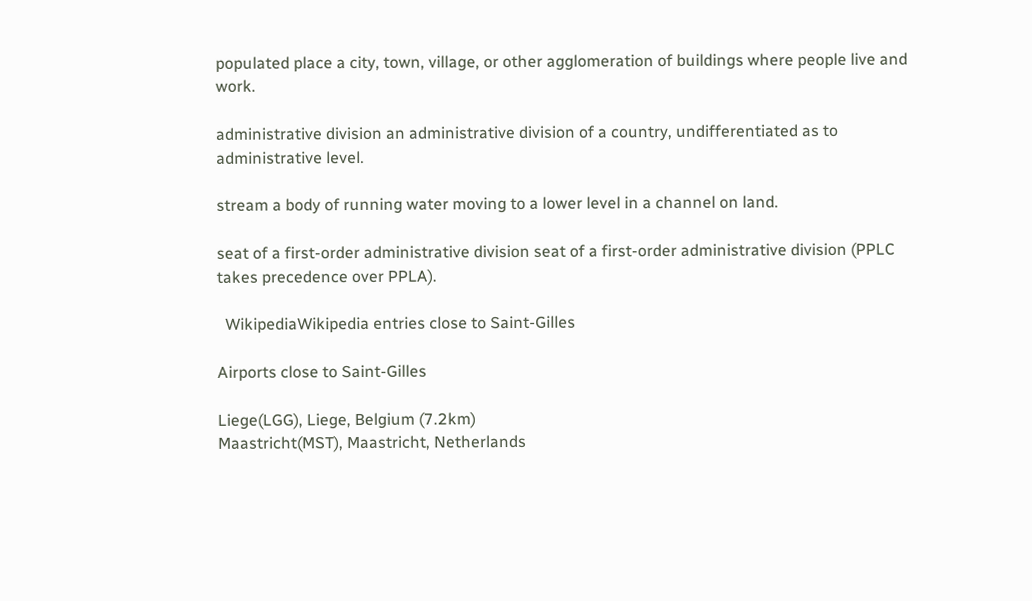populated place a city, town, village, or other agglomeration of buildings where people live and work.

administrative division an administrative division of a country, undifferentiated as to administrative level.

stream a body of running water moving to a lower level in a channel on land.

seat of a first-order administrative division seat of a first-order administrative division (PPLC takes precedence over PPLA).

  WikipediaWikipedia entries close to Saint-Gilles

Airports close to Saint-Gilles

Liege(LGG), Liege, Belgium (7.2km)
Maastricht(MST), Maastricht, Netherlands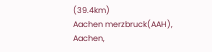(39.4km)
Aachen merzbruck(AAH), Aachen,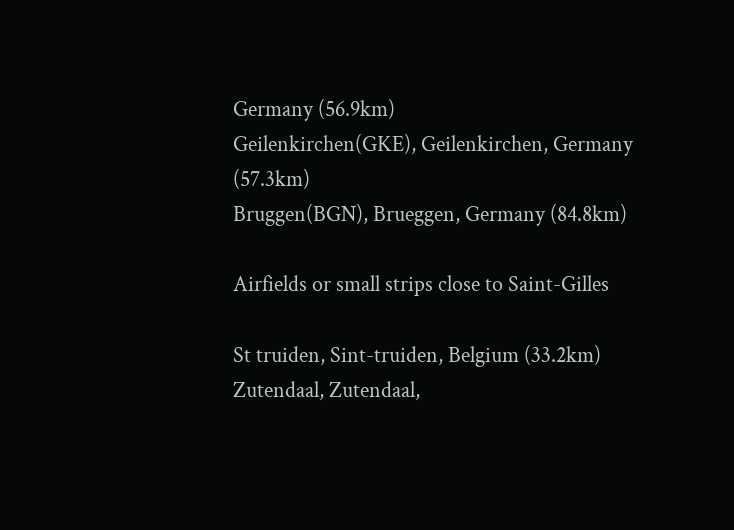Germany (56.9km)
Geilenkirchen(GKE), Geilenkirchen, Germany (57.3km)
Bruggen(BGN), Brueggen, Germany (84.8km)

Airfields or small strips close to Saint-Gilles

St truiden, Sint-truiden, Belgium (33.2km)
Zutendaal, Zutendaal,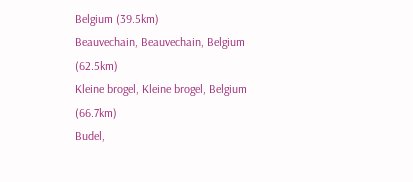Belgium (39.5km)
Beauvechain, Beauvechain, Belgium (62.5km)
Kleine brogel, Kleine brogel, Belgium (66.7km)
Budel,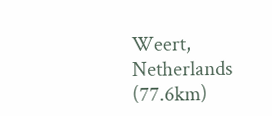Weert, Netherlands (77.6km)